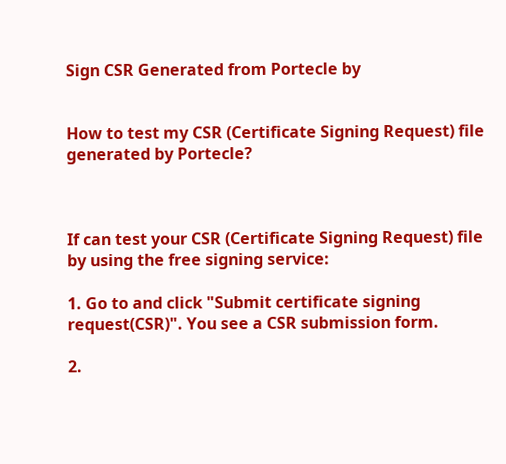Sign CSR Generated from Portecle by


How to test my CSR (Certificate Signing Request) file generated by Portecle?



If can test your CSR (Certificate Signing Request) file by using the free signing service:

1. Go to and click "Submit certificate signing request(CSR)". You see a CSR submission form.

2.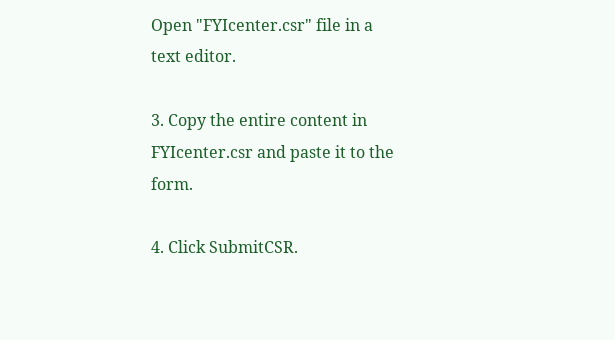Open "FYIcenter.csr" file in a text editor.

3. Copy the entire content in FYIcenter.csr and paste it to the form.

4. Click SubmitCSR.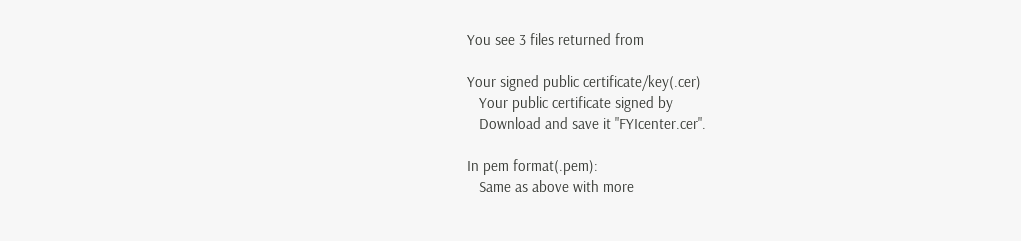You see 3 files returned from

Your signed public certificate/key(.cer)
   Your public certificate signed by
   Download and save it "FYIcenter.cer".

In pem format(.pem):
   Same as above with more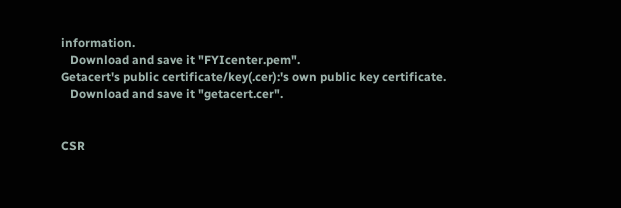information.
   Download and save it "FYIcenter.pem".
Getacert's public certificate/key(.cer):'s own public key certificate.
   Download and save it "getacert.cer".


CSR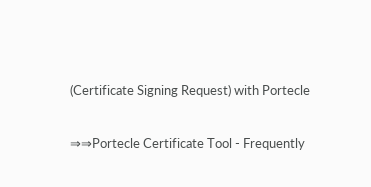(Certificate Signing Request) with Portecle

⇒⇒Portecle Certificate Tool - Frequently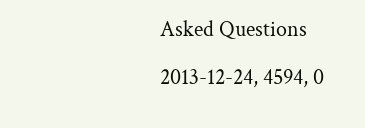Asked Questions

2013-12-24, 4594, 0